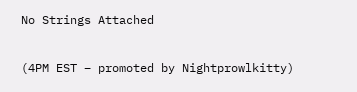No Strings Attached

(4PM EST – promoted by Nightprowlkitty)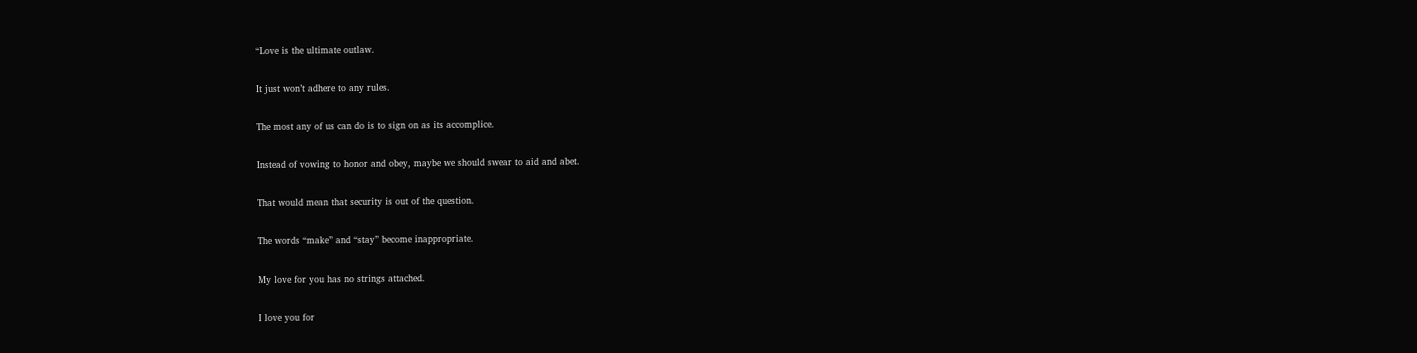“Love is the ultimate outlaw.

It just won’t adhere to any rules.

The most any of us can do is to sign on as its accomplice.

Instead of vowing to honor and obey, maybe we should swear to aid and abet.

That would mean that security is out of the question.

The words “make” and “stay” become inappropriate.

My love for you has no strings attached.

I love you for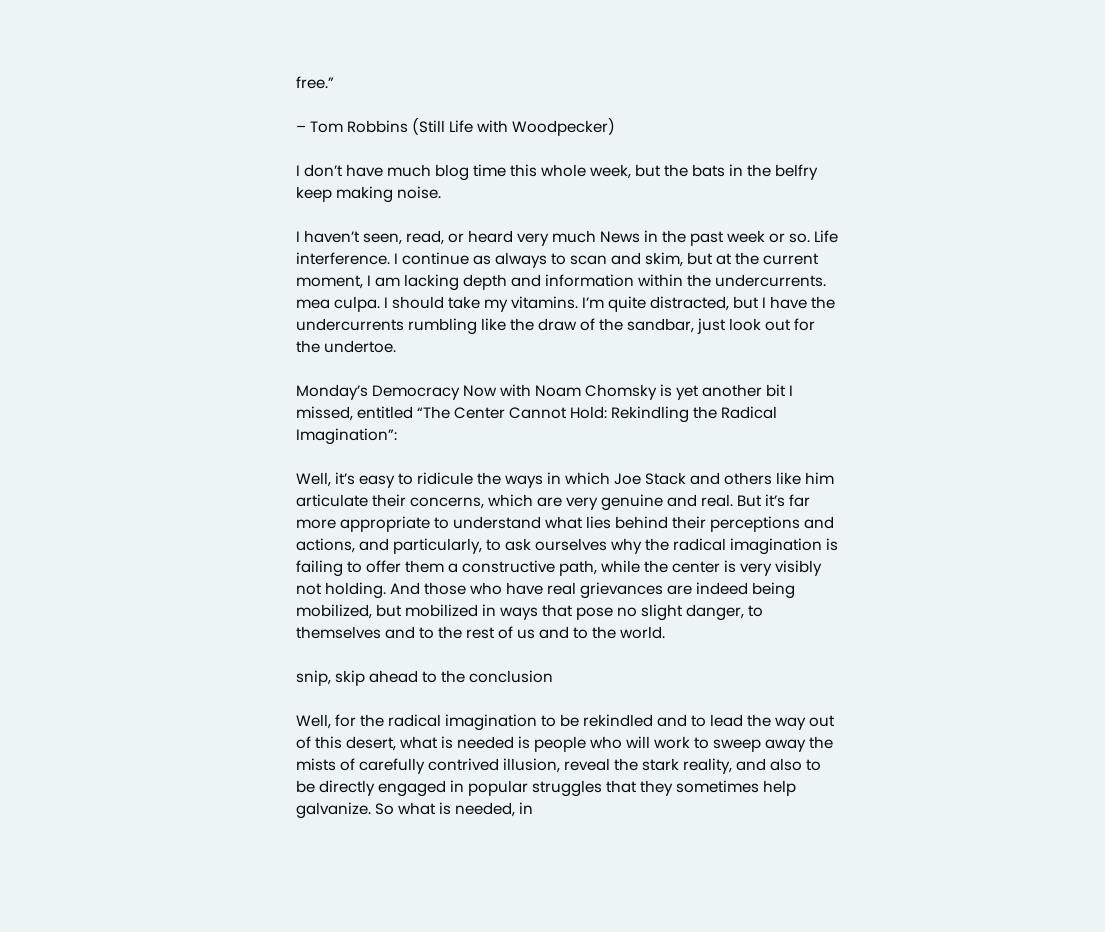free.”

– Tom Robbins (Still Life with Woodpecker)

I don’t have much blog time this whole week, but the bats in the belfry keep making noise.

I haven’t seen, read, or heard very much News in the past week or so. Life interference. I continue as always to scan and skim, but at the current moment, I am lacking depth and information within the undercurrents. mea culpa. I should take my vitamins. I’m quite distracted, but I have the undercurrents rumbling like the draw of the sandbar, just look out for the undertoe.

Monday’s Democracy Now with Noam Chomsky is yet another bit I missed, entitled “The Center Cannot Hold: Rekindling the Radical Imagination”:

Well, it’s easy to ridicule the ways in which Joe Stack and others like him articulate their concerns, which are very genuine and real. But it’s far more appropriate to understand what lies behind their perceptions and actions, and particularly, to ask ourselves why the radical imagination is failing to offer them a constructive path, while the center is very visibly not holding. And those who have real grievances are indeed being mobilized, but mobilized in ways that pose no slight danger, to themselves and to the rest of us and to the world.

snip, skip ahead to the conclusion

Well, for the radical imagination to be rekindled and to lead the way out of this desert, what is needed is people who will work to sweep away the mists of carefully contrived illusion, reveal the stark reality, and also to be directly engaged in popular struggles that they sometimes help galvanize. So what is needed, in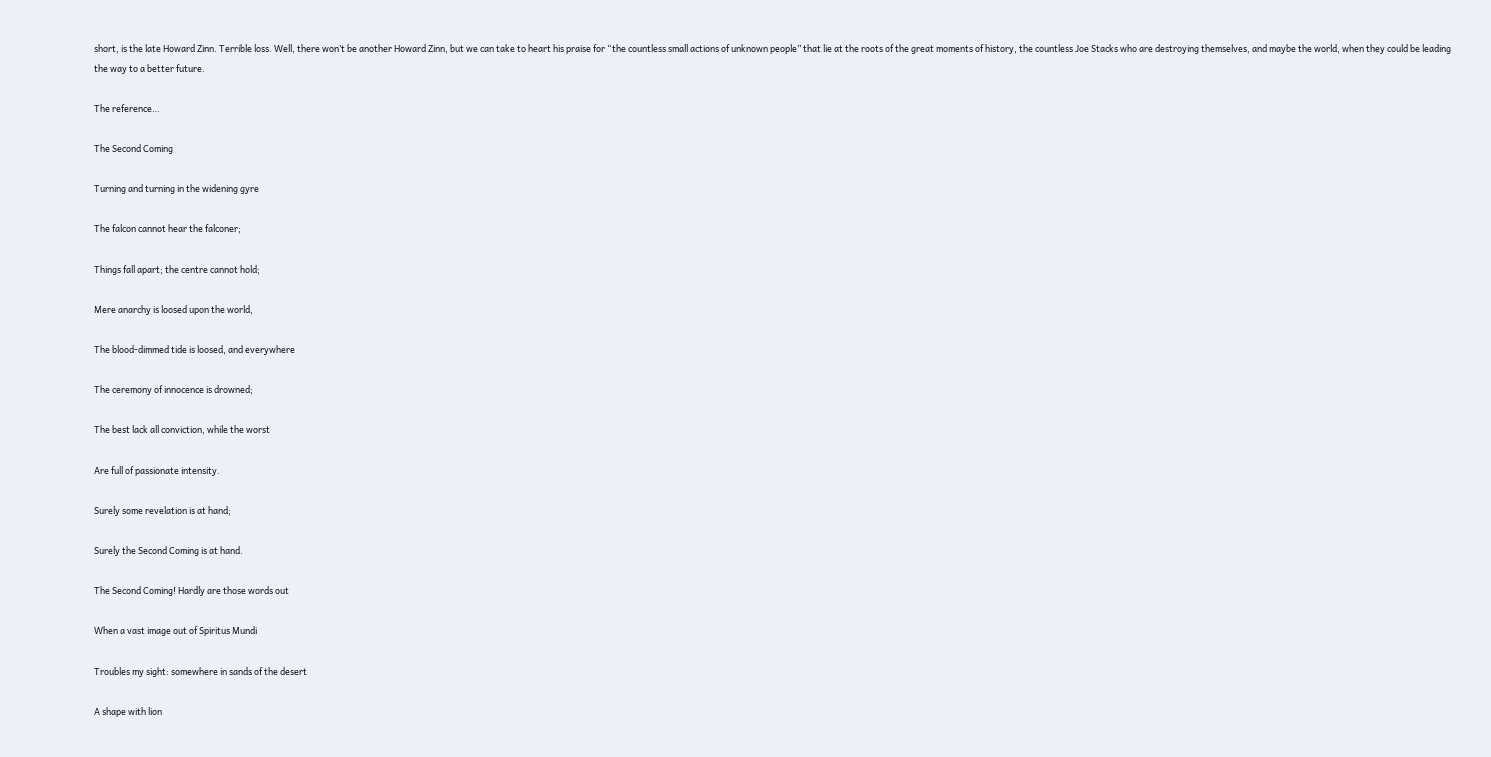short, is the late Howard Zinn. Terrible loss. Well, there won’t be another Howard Zinn, but we can take to heart his praise for “the countless small actions of unknown people” that lie at the roots of the great moments of history, the countless Joe Stacks who are destroying themselves, and maybe the world, when they could be leading the way to a better future.

The reference…

The Second Coming

Turning and turning in the widening gyre

The falcon cannot hear the falconer;

Things fall apart; the centre cannot hold;

Mere anarchy is loosed upon the world,

The blood-dimmed tide is loosed, and everywhere

The ceremony of innocence is drowned;

The best lack all conviction, while the worst

Are full of passionate intensity.

Surely some revelation is at hand;

Surely the Second Coming is at hand.

The Second Coming! Hardly are those words out

When a vast image out of Spiritus Mundi

Troubles my sight: somewhere in sands of the desert

A shape with lion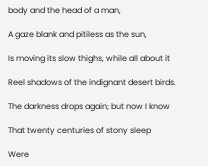body and the head of a man,

A gaze blank and pitiless as the sun,

Is moving its slow thighs, while all about it

Reel shadows of the indignant desert birds.

The darkness drops again; but now I know

That twenty centuries of stony sleep

Were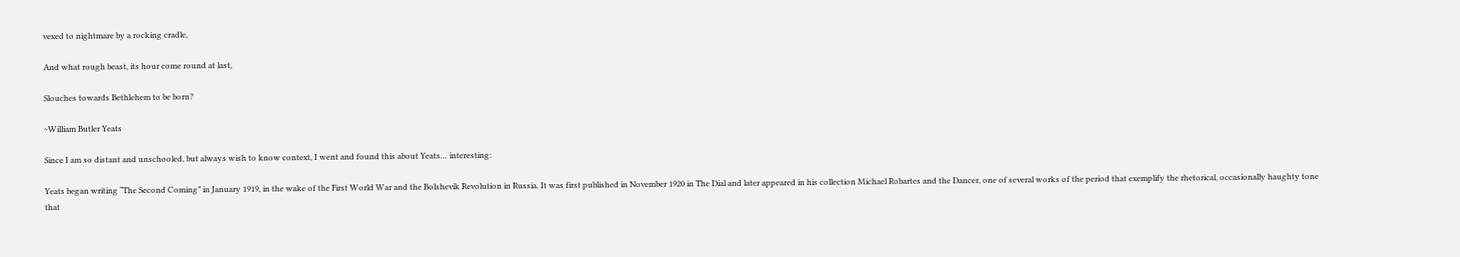vexed to nightmare by a rocking cradle,

And what rough beast, its hour come round at last,

Slouches towards Bethlehem to be born?

~William Butler Yeats

Since I am so distant and unschooled, but always wish to know context, I went and found this about Yeats… interesting:

Yeats began writing “The Second Coming” in January 1919, in the wake of the First World War and the Bolshevik Revolution in Russia. It was first published in November 1920 in The Dial and later appeared in his collection Michael Robartes and the Dancer, one of several works of the period that exemplify the rhetorical, occasionally haughty tone that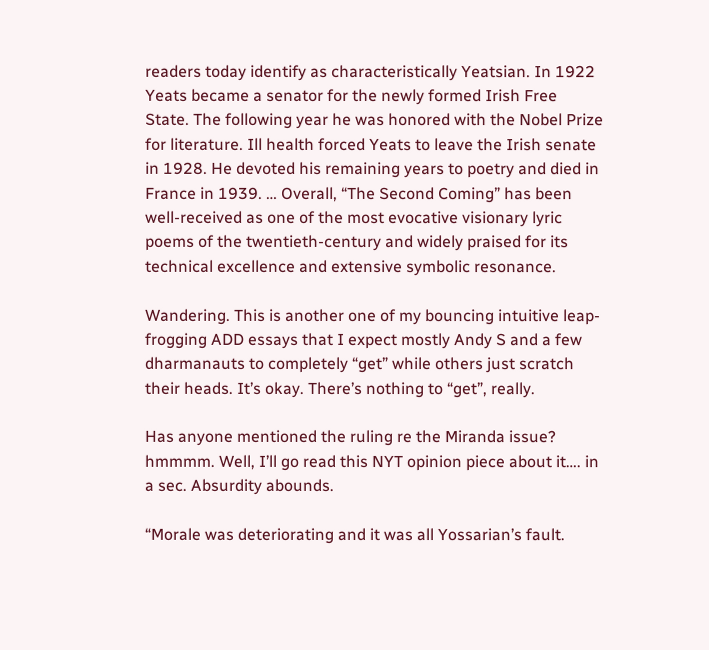readers today identify as characteristically Yeatsian. In 1922 Yeats became a senator for the newly formed Irish Free State. The following year he was honored with the Nobel Prize for literature. Ill health forced Yeats to leave the Irish senate in 1928. He devoted his remaining years to poetry and died in France in 1939. … Overall, “The Second Coming” has been well-received as one of the most evocative visionary lyric poems of the twentieth-century and widely praised for its technical excellence and extensive symbolic resonance.

Wandering. This is another one of my bouncing intuitive leap-frogging ADD essays that I expect mostly Andy S and a few dharmanauts to completely “get” while others just scratch their heads. It’s okay. There’s nothing to “get”, really.

Has anyone mentioned the ruling re the Miranda issue? hmmmm. Well, I’ll go read this NYT opinion piece about it…. in a sec. Absurdity abounds.

“Morale was deteriorating and it was all Yossarian’s fault.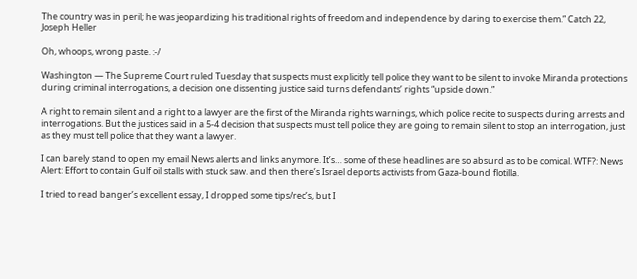The country was in peril; he was jeopardizing his traditional rights of freedom and independence by daring to exercise them.” Catch 22, Joseph Heller

Oh, whoops, wrong paste. :-/

Washington — The Supreme Court ruled Tuesday that suspects must explicitly tell police they want to be silent to invoke Miranda protections during criminal interrogations, a decision one dissenting justice said turns defendants’ rights “upside down.”

A right to remain silent and a right to a lawyer are the first of the Miranda rights warnings, which police recite to suspects during arrests and interrogations. But the justices said in a 5-4 decision that suspects must tell police they are going to remain silent to stop an interrogation, just as they must tell police that they want a lawyer.

I can barely stand to open my email News alerts and links anymore. It’s… some of these headlines are so absurd as to be comical. WTF?: News Alert: Effort to contain Gulf oil stalls with stuck saw. and then there’s Israel deports activists from Gaza-bound flotilla.

I tried to read banger’s excellent essay, I dropped some tips/rec’s, but I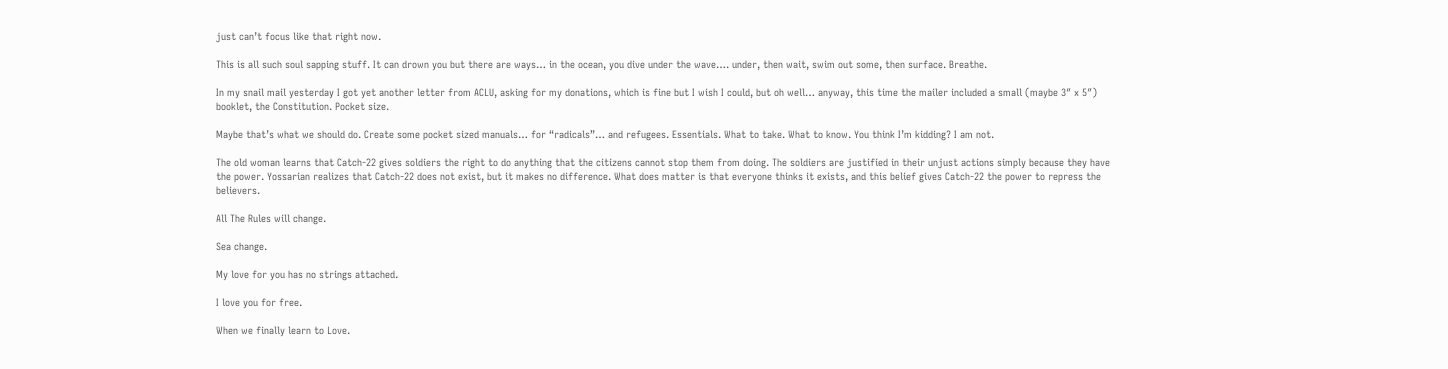just can’t focus like that right now.

This is all such soul sapping stuff. It can drown you but there are ways… in the ocean, you dive under the wave…. under, then wait, swim out some, then surface. Breathe.

In my snail mail yesterday I got yet another letter from ACLU, asking for my donations, which is fine but I wish I could, but oh well… anyway, this time the mailer included a small (maybe 3″ x 5″) booklet, the Constitution. Pocket size.

Maybe that’s what we should do. Create some pocket sized manuals… for “radicals”… and refugees. Essentials. What to take. What to know. You think I’m kidding? I am not.

The old woman learns that Catch-22 gives soldiers the right to do anything that the citizens cannot stop them from doing. The soldiers are justified in their unjust actions simply because they have the power. Yossarian realizes that Catch-22 does not exist, but it makes no difference. What does matter is that everyone thinks it exists, and this belief gives Catch-22 the power to repress the believers.

All The Rules will change.

Sea change.

My love for you has no strings attached.

I love you for free.

When we finally learn to Love.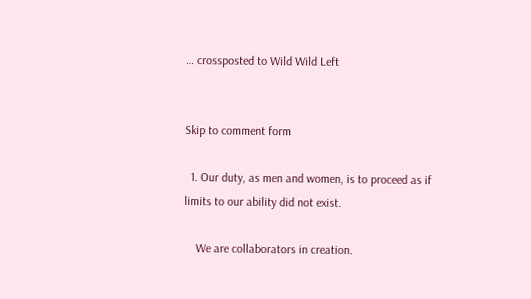… crossposted to Wild Wild Left


Skip to comment form

  1. Our duty, as men and women, is to proceed as if limits to our ability did not exist.

    We are collaborators in creation.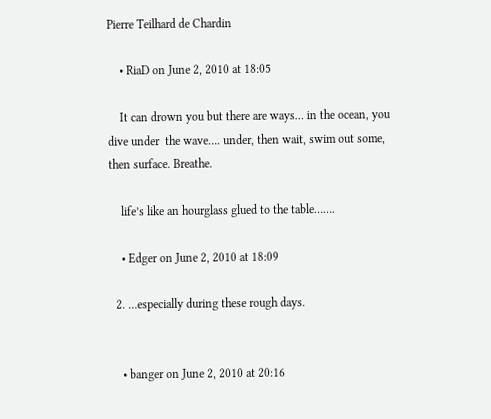Pierre Teilhard de Chardin

    • RiaD on June 2, 2010 at 18:05

    It can drown you but there are ways… in the ocean, you dive under  the wave…. under, then wait, swim out some, then surface. Breathe.

    life’s like an hourglass glued to the table…….

    • Edger on June 2, 2010 at 18:09

  2. …especially during these rough days.


    • banger on June 2, 2010 at 20:16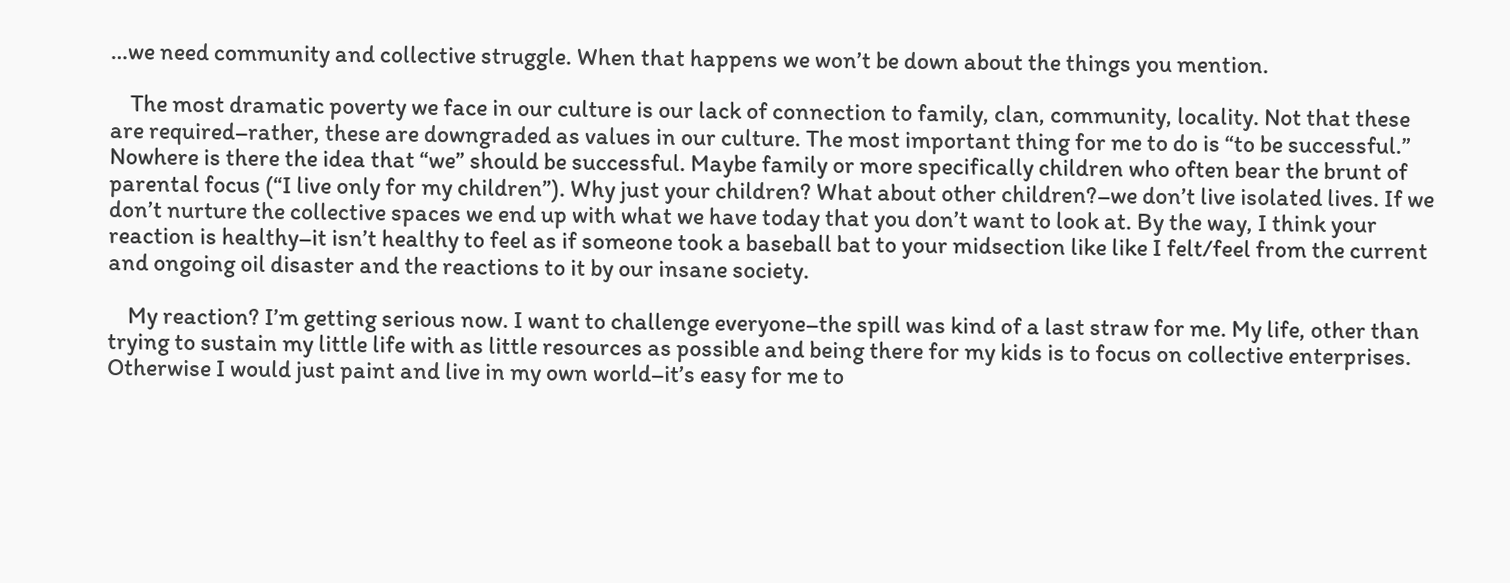…we need community and collective struggle. When that happens we won’t be down about the things you mention.

    The most dramatic poverty we face in our culture is our lack of connection to family, clan, community, locality. Not that these are required–rather, these are downgraded as values in our culture. The most important thing for me to do is “to be successful.” Nowhere is there the idea that “we” should be successful. Maybe family or more specifically children who often bear the brunt of parental focus (“I live only for my children”). Why just your children? What about other children?–we don’t live isolated lives. If we don’t nurture the collective spaces we end up with what we have today that you don’t want to look at. By the way, I think your reaction is healthy–it isn’t healthy to feel as if someone took a baseball bat to your midsection like like I felt/feel from the current and ongoing oil disaster and the reactions to it by our insane society.

    My reaction? I’m getting serious now. I want to challenge everyone–the spill was kind of a last straw for me. My life, other than trying to sustain my little life with as little resources as possible and being there for my kids is to focus on collective enterprises. Otherwise I would just paint and live in my own world–it’s easy for me to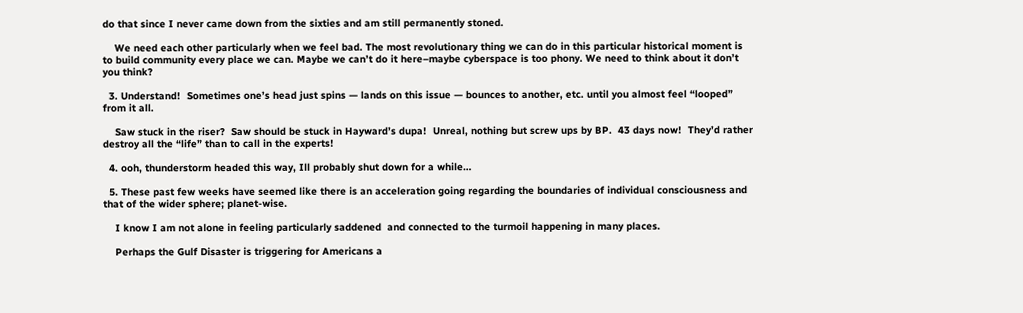do that since I never came down from the sixties and am still permanently stoned.

    We need each other particularly when we feel bad. The most revolutionary thing we can do in this particular historical moment is to build community every place we can. Maybe we can’t do it here–maybe cyberspace is too phony. We need to think about it don’t you think?

  3. Understand!  Sometimes one’s head just spins — lands on this issue — bounces to another, etc. until you almost feel “looped” from it all.

    Saw stuck in the riser?  Saw should be stuck in Hayward’s dupa!  Unreal, nothing but screw ups by BP.  43 days now!  They’d rather destroy all the “life” than to call in the experts!

  4. ooh, thunderstorm headed this way, Ill probably shut down for a while…

  5. These past few weeks have seemed like there is an acceleration going regarding the boundaries of individual consciousness and that of the wider sphere; planet-wise.

    I know I am not alone in feeling particularly saddened  and connected to the turmoil happening in many places.

    Perhaps the Gulf Disaster is triggering for Americans a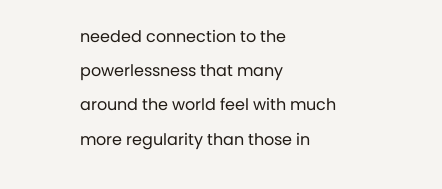needed connection to the powerlessness that many around the world feel with much more regularity than those in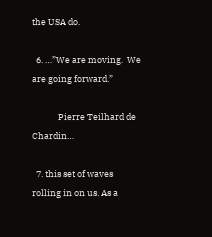the USA do.

  6. …”We are moving.  We are going forward.”

             Pierre Teilhard de Chardin…

  7. this set of waves rolling in on us. As a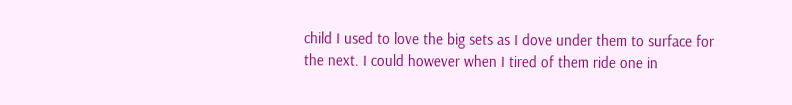child I used to love the big sets as I dove under them to surface for the next. I could however when I tired of them ride one in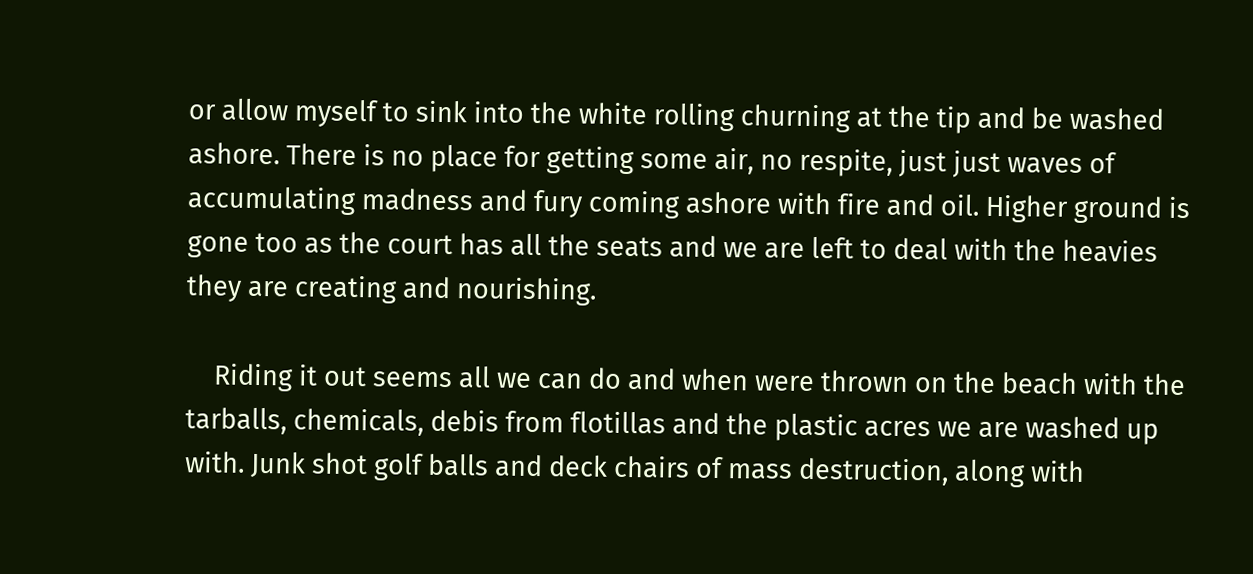or allow myself to sink into the white rolling churning at the tip and be washed ashore. There is no place for getting some air, no respite, just just waves of accumulating madness and fury coming ashore with fire and oil. Higher ground is gone too as the court has all the seats and we are left to deal with the heavies they are creating and nourishing.

    Riding it out seems all we can do and when were thrown on the beach with the tarballs, chemicals, debis from flotillas and the plastic acres we are washed up with. Junk shot golf balls and deck chairs of mass destruction, along with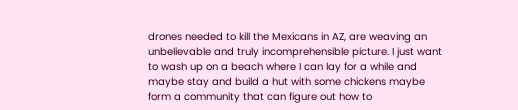drones needed to kill the Mexicans in AZ, are weaving an unbelievable and truly incomprehensible picture. I just want to wash up on a beach where I can lay for a while and maybe stay and build a hut with some chickens maybe form a community that can figure out how to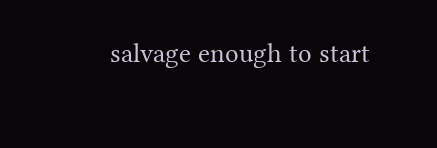salvage enough to start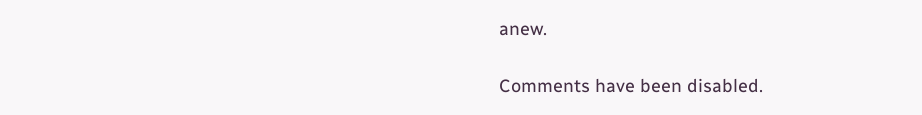anew.

Comments have been disabled.